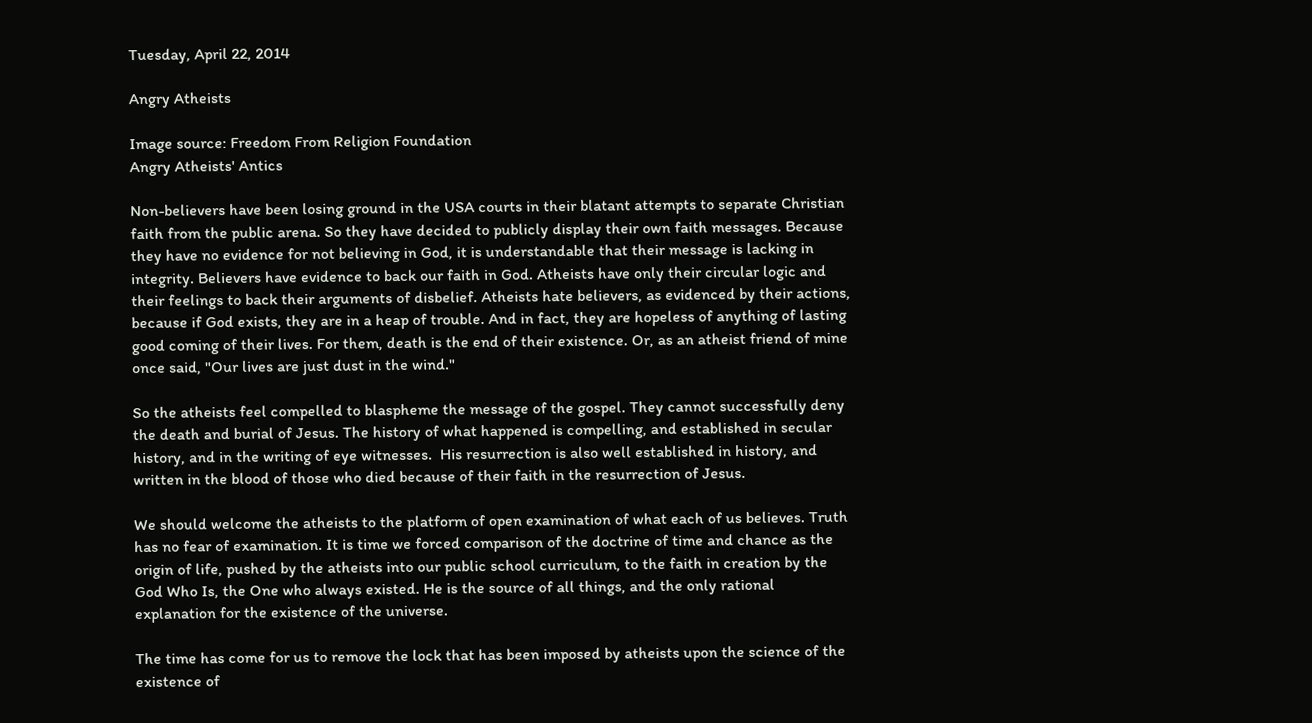Tuesday, April 22, 2014

Angry Atheists

Image source: Freedom From Religion Foundation
Angry Atheists' Antics

Non-believers have been losing ground in the USA courts in their blatant attempts to separate Christian faith from the public arena. So they have decided to publicly display their own faith messages. Because they have no evidence for not believing in God, it is understandable that their message is lacking in integrity. Believers have evidence to back our faith in God. Atheists have only their circular logic and their feelings to back their arguments of disbelief. Atheists hate believers, as evidenced by their actions, because if God exists, they are in a heap of trouble. And in fact, they are hopeless of anything of lasting good coming of their lives. For them, death is the end of their existence. Or, as an atheist friend of mine once said, "Our lives are just dust in the wind."

So the atheists feel compelled to blaspheme the message of the gospel. They cannot successfully deny the death and burial of Jesus. The history of what happened is compelling, and established in secular history, and in the writing of eye witnesses.  His resurrection is also well established in history, and written in the blood of those who died because of their faith in the resurrection of Jesus.

We should welcome the atheists to the platform of open examination of what each of us believes. Truth has no fear of examination. It is time we forced comparison of the doctrine of time and chance as the origin of life, pushed by the atheists into our public school curriculum, to the faith in creation by the God Who Is, the One who always existed. He is the source of all things, and the only rational explanation for the existence of the universe.

The time has come for us to remove the lock that has been imposed by atheists upon the science of the existence of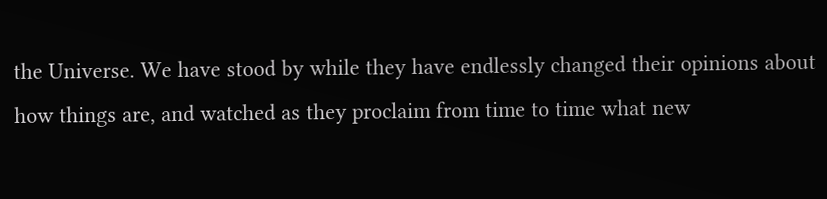the Universe. We have stood by while they have endlessly changed their opinions about how things are, and watched as they proclaim from time to time what new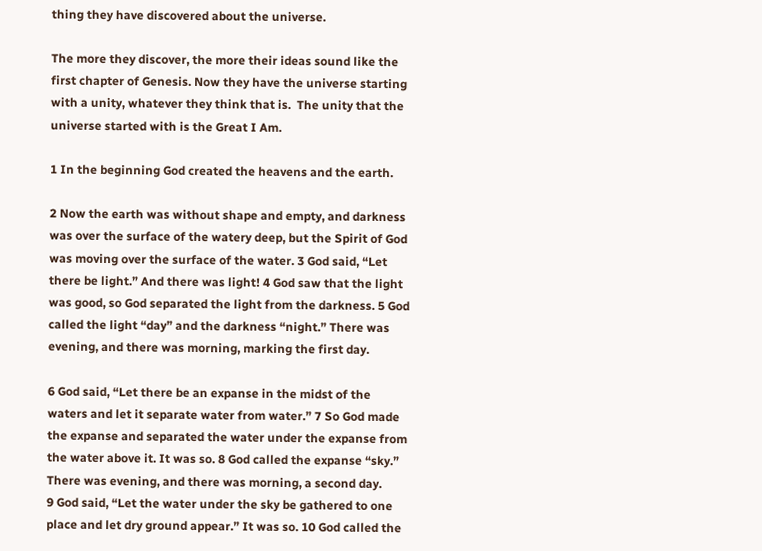thing they have discovered about the universe.

The more they discover, the more their ideas sound like the first chapter of Genesis. Now they have the universe starting with a unity, whatever they think that is.  The unity that the universe started with is the Great I Am.

1 In the beginning God created the heavens and the earth.

2 Now the earth was without shape and empty, and darkness was over the surface of the watery deep, but the Spirit of God was moving over the surface of the water. 3 God said, “Let there be light.” And there was light! 4 God saw that the light was good, so God separated the light from the darkness. 5 God called the light “day” and the darkness “night.” There was evening, and there was morning, marking the first day.

6 God said, “Let there be an expanse in the midst of the waters and let it separate water from water.” 7 So God made the expanse and separated the water under the expanse from the water above it. It was so. 8 God called the expanse “sky.” There was evening, and there was morning, a second day.
9 God said, “Let the water under the sky be gathered to one place and let dry ground appear.” It was so. 10 God called the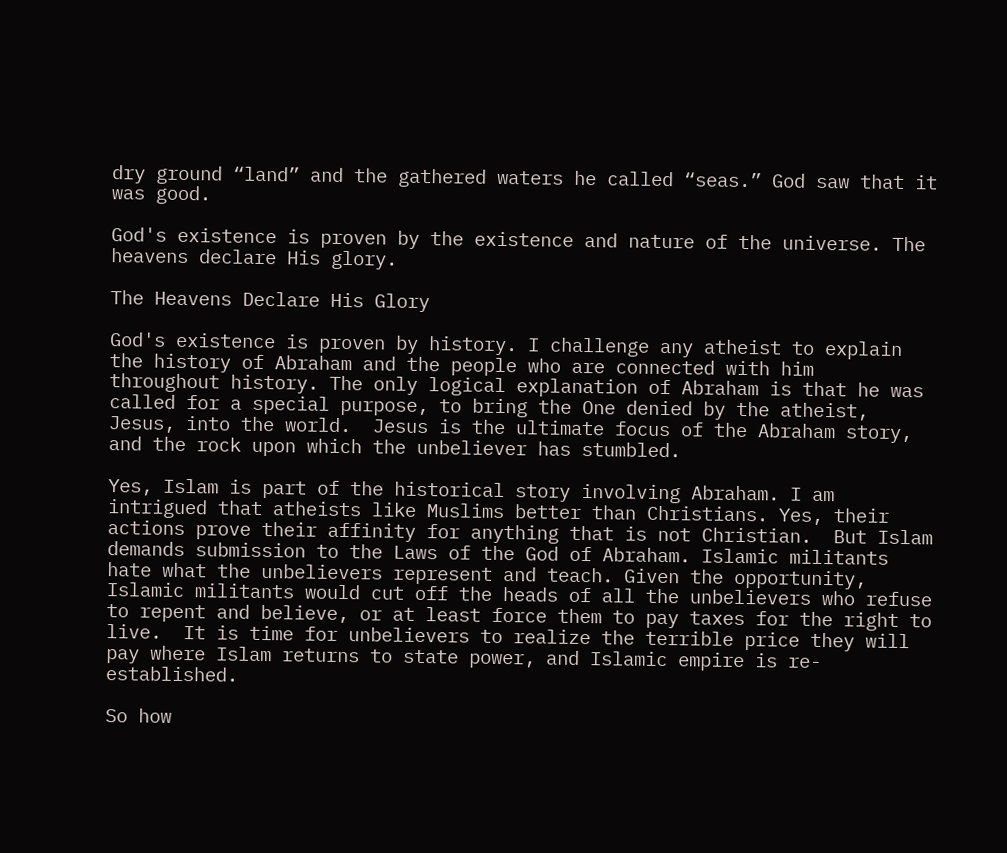dry ground “land” and the gathered waters he called “seas.” God saw that it was good.

God's existence is proven by the existence and nature of the universe. The heavens declare His glory.

The Heavens Declare His Glory

God's existence is proven by history. I challenge any atheist to explain the history of Abraham and the people who are connected with him  throughout history. The only logical explanation of Abraham is that he was called for a special purpose, to bring the One denied by the atheist, Jesus, into the world.  Jesus is the ultimate focus of the Abraham story, and the rock upon which the unbeliever has stumbled.

Yes, Islam is part of the historical story involving Abraham. I am intrigued that atheists like Muslims better than Christians. Yes, their actions prove their affinity for anything that is not Christian.  But Islam demands submission to the Laws of the God of Abraham. Islamic militants hate what the unbelievers represent and teach. Given the opportunity, Islamic militants would cut off the heads of all the unbelievers who refuse to repent and believe, or at least force them to pay taxes for the right to live.  It is time for unbelievers to realize the terrible price they will pay where Islam returns to state power, and Islamic empire is re-established.

So how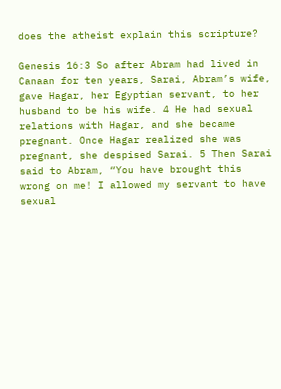does the atheist explain this scripture?

Genesis 16:3 So after Abram had lived in Canaan for ten years, Sarai, Abram’s wife, gave Hagar, her Egyptian servant, to her husband to be his wife. 4 He had sexual relations with Hagar, and she became pregnant. Once Hagar realized she was pregnant, she despised Sarai. 5 Then Sarai said to Abram, “You have brought this wrong on me! I allowed my servant to have sexual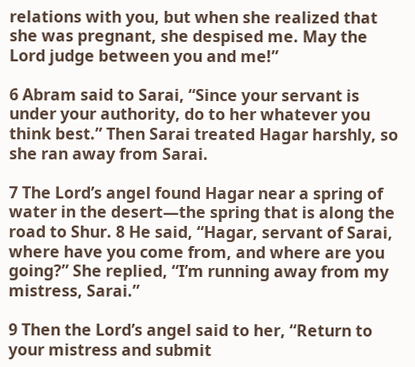relations with you, but when she realized that she was pregnant, she despised me. May the Lord judge between you and me!”

6 Abram said to Sarai, “Since your servant is under your authority, do to her whatever you think best.” Then Sarai treated Hagar harshly, so she ran away from Sarai.

7 The Lord’s angel found Hagar near a spring of water in the desert—the spring that is along the road to Shur. 8 He said, “Hagar, servant of Sarai, where have you come from, and where are you going?” She replied, “I’m running away from my mistress, Sarai.”

9 Then the Lord’s angel said to her, “Return to your mistress and submit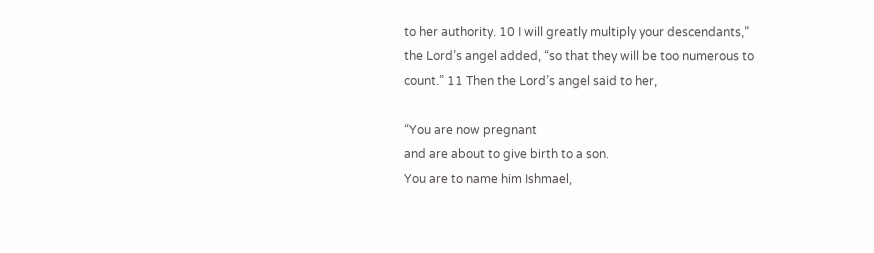to her authority. 10 I will greatly multiply your descendants,” the Lord’s angel added, “so that they will be too numerous to count.” 11 Then the Lord’s angel said to her,

“You are now pregnant
and are about to give birth to a son.
You are to name him Ishmael,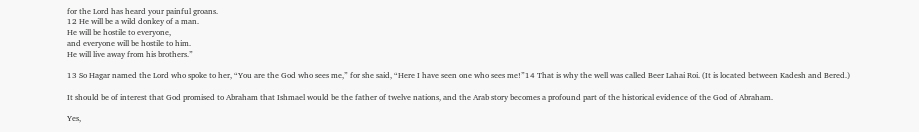for the Lord has heard your painful groans.
12 He will be a wild donkey of a man.
He will be hostile to everyone,
and everyone will be hostile to him.
He will live away from his brothers.”

13 So Hagar named the Lord who spoke to her, “You are the God who sees me,” for she said, “Here I have seen one who sees me!”14 That is why the well was called Beer Lahai Roi. (It is located between Kadesh and Bered.)

It should be of interest that God promised to Abraham that Ishmael would be the father of twelve nations, and the Arab story becomes a profound part of the historical evidence of the God of Abraham.

Yes,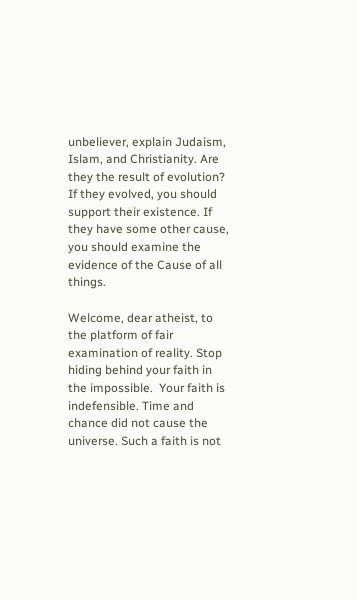unbeliever, explain Judaism, Islam, and Christianity. Are they the result of evolution?  If they evolved, you should support their existence. If they have some other cause, you should examine the evidence of the Cause of all things.

Welcome, dear atheist, to the platform of fair examination of reality. Stop hiding behind your faith in the impossible.  Your faith is indefensible. Time and chance did not cause the universe. Such a faith is not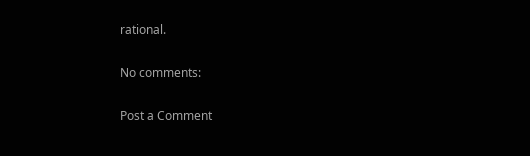rational.

No comments:

Post a Comment